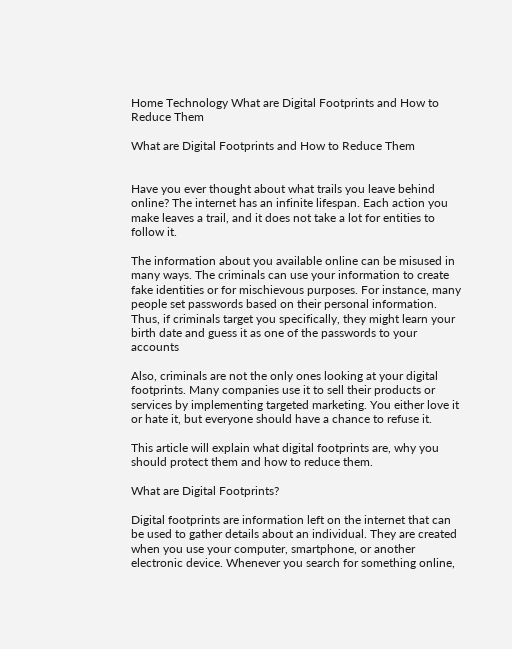Home Technology What are Digital Footprints and How to Reduce Them

What are Digital Footprints and How to Reduce Them


Have you ever thought about what trails you leave behind online? The internet has an infinite lifespan. Each action you make leaves a trail, and it does not take a lot for entities to follow it.

The information about you available online can be misused in many ways. The criminals can use your information to create fake identities or for mischievous purposes. For instance, many people set passwords based on their personal information. Thus, if criminals target you specifically, they might learn your birth date and guess it as one of the passwords to your accounts

Also, criminals are not the only ones looking at your digital footprints. Many companies use it to sell their products or services by implementing targeted marketing. You either love it or hate it, but everyone should have a chance to refuse it.

This article will explain what digital footprints are, why you should protect them and how to reduce them.

What are Digital Footprints?

Digital footprints are information left on the internet that can be used to gather details about an individual. They are created when you use your computer, smartphone, or another electronic device. Whenever you search for something online,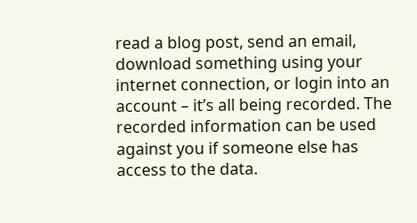read a blog post, send an email, download something using your internet connection, or login into an account – it’s all being recorded. The recorded information can be used against you if someone else has access to the data.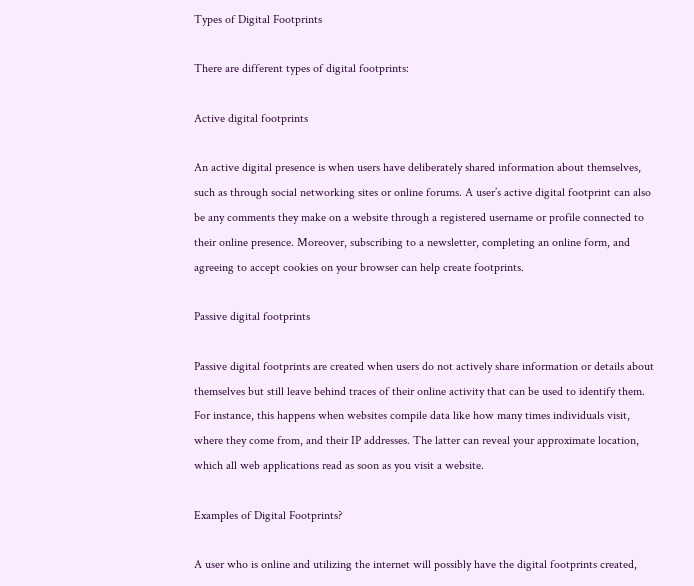Types of Digital Footprints

There are different types of digital footprints:

Active digital footprints

An active digital presence is when users have deliberately shared information about themselves, such as through social networking sites or online forums. A user’s active digital footprint can also be any comments they make on a website through a registered username or profile connected to their online presence. Moreover, subscribing to a newsletter, completing an online form, and agreeing to accept cookies on your browser can help create footprints.

Passive digital footprints

Passive digital footprints are created when users do not actively share information or details about themselves but still leave behind traces of their online activity that can be used to identify them. For instance, this happens when websites compile data like how many times individuals visit, where they come from, and their IP addresses. The latter can reveal your approximate location, which all web applications read as soon as you visit a website.

Examples of Digital Footprints?

A user who is online and utilizing the internet will possibly have the digital footprints created,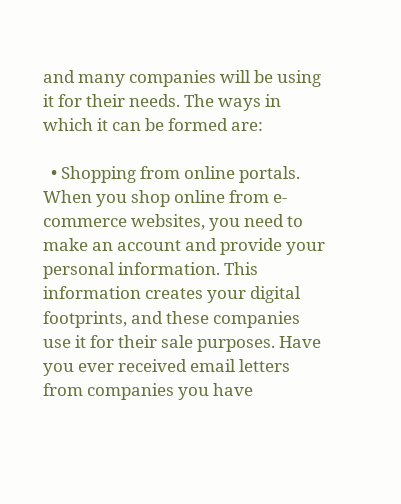and many companies will be using it for their needs. The ways in which it can be formed are:

  • Shopping from online portals. When you shop online from e-commerce websites, you need to make an account and provide your personal information. This information creates your digital footprints, and these companies use it for their sale purposes. Have you ever received email letters from companies you have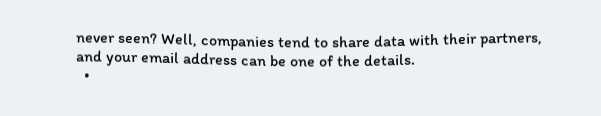never seen? Well, companies tend to share data with their partners, and your email address can be one of the details.
  •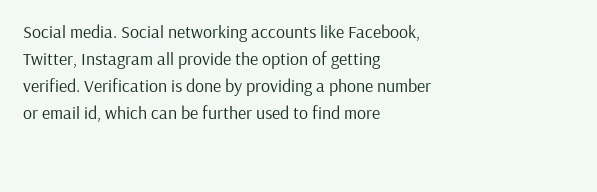Social media. Social networking accounts like Facebook, Twitter, Instagram all provide the option of getting verified. Verification is done by providing a phone number or email id, which can be further used to find more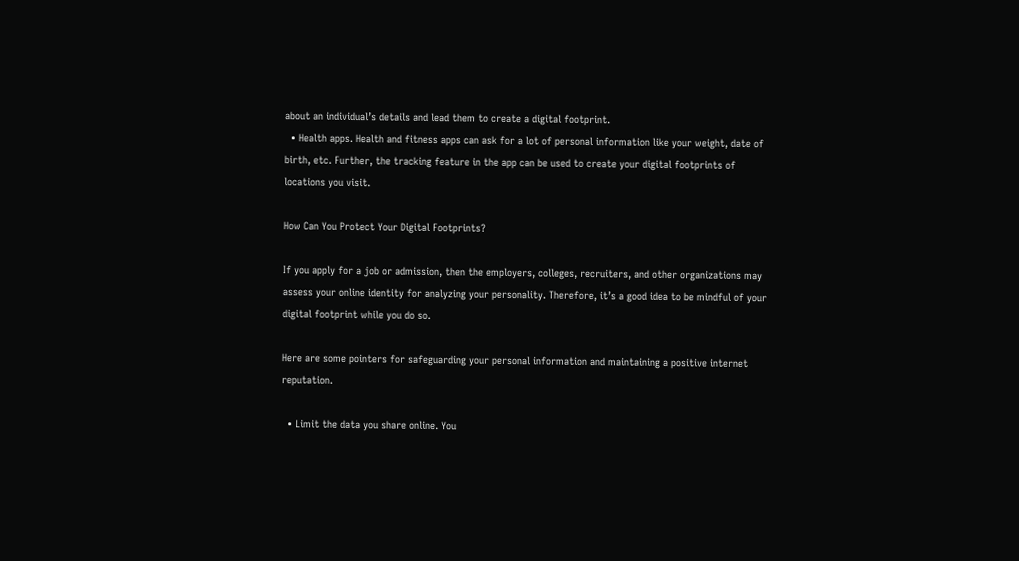about an individual’s details and lead them to create a digital footprint.
  • Health apps. Health and fitness apps can ask for a lot of personal information like your weight, date of birth, etc. Further, the tracking feature in the app can be used to create your digital footprints of locations you visit.

How Can You Protect Your Digital Footprints?

If you apply for a job or admission, then the employers, colleges, recruiters, and other organizations may assess your online identity for analyzing your personality. Therefore, it’s a good idea to be mindful of your digital footprint while you do so.

Here are some pointers for safeguarding your personal information and maintaining a positive internet reputation.

  • Limit the data you share online. You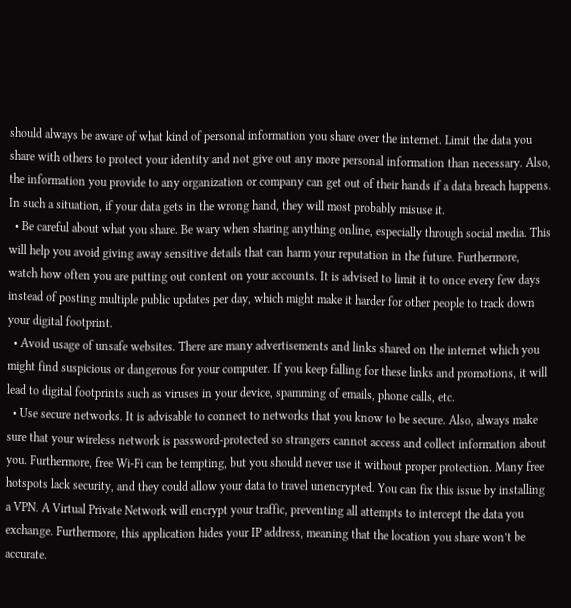should always be aware of what kind of personal information you share over the internet. Limit the data you share with others to protect your identity and not give out any more personal information than necessary. Also, the information you provide to any organization or company can get out of their hands if a data breach happens. In such a situation, if your data gets in the wrong hand, they will most probably misuse it.
  • Be careful about what you share. Be wary when sharing anything online, especially through social media. This will help you avoid giving away sensitive details that can harm your reputation in the future. Furthermore, watch how often you are putting out content on your accounts. It is advised to limit it to once every few days instead of posting multiple public updates per day, which might make it harder for other people to track down your digital footprint.
  • Avoid usage of unsafe websites. There are many advertisements and links shared on the internet which you might find suspicious or dangerous for your computer. If you keep falling for these links and promotions, it will lead to digital footprints such as viruses in your device, spamming of emails, phone calls, etc.
  • Use secure networks. It is advisable to connect to networks that you know to be secure. Also, always make sure that your wireless network is password-protected so strangers cannot access and collect information about you. Furthermore, free Wi-Fi can be tempting, but you should never use it without proper protection. Many free hotspots lack security, and they could allow your data to travel unencrypted. You can fix this issue by installing a VPN. A Virtual Private Network will encrypt your traffic, preventing all attempts to intercept the data you exchange. Furthermore, this application hides your IP address, meaning that the location you share won’t be accurate.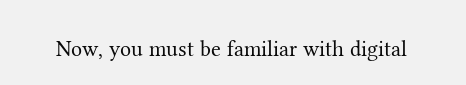Now, you must be familiar with digital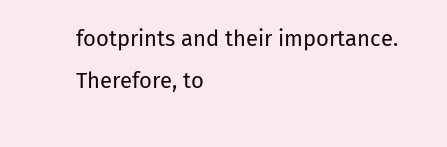footprints and their importance. Therefore, to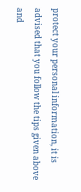protect your personal information, it is advised that you follow the tips given above and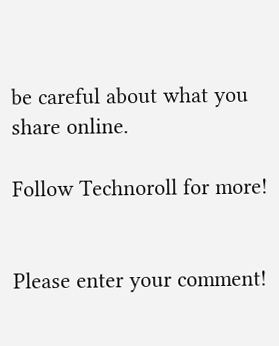be careful about what you share online.

Follow Technoroll for more!


Please enter your comment!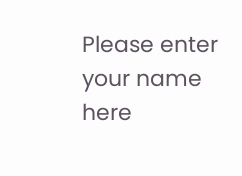Please enter your name here